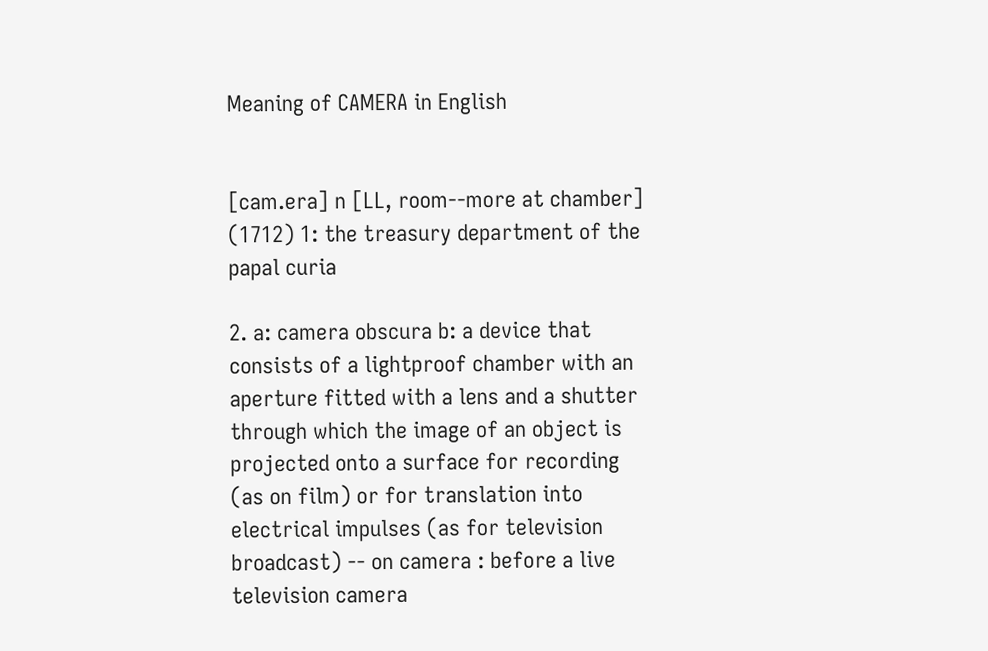Meaning of CAMERA in English


[cam.era] n [LL, room--more at chamber] (1712) 1: the treasury department of the papal curia

2. a: camera obscura b: a device that consists of a lightproof chamber with an aperture fitted with a lens and a shutter through which the image of an object is projected onto a surface for recording (as on film) or for translation into electrical impulses (as for television broadcast) -- on camera : before a live television camera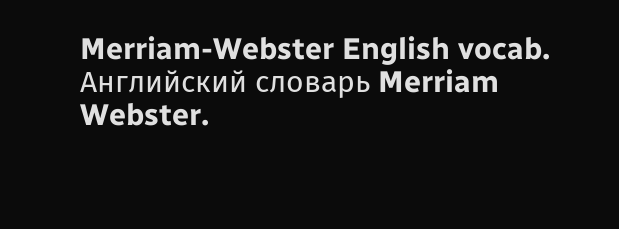Merriam-Webster English vocab.      Английский словарь Merriam Webster.